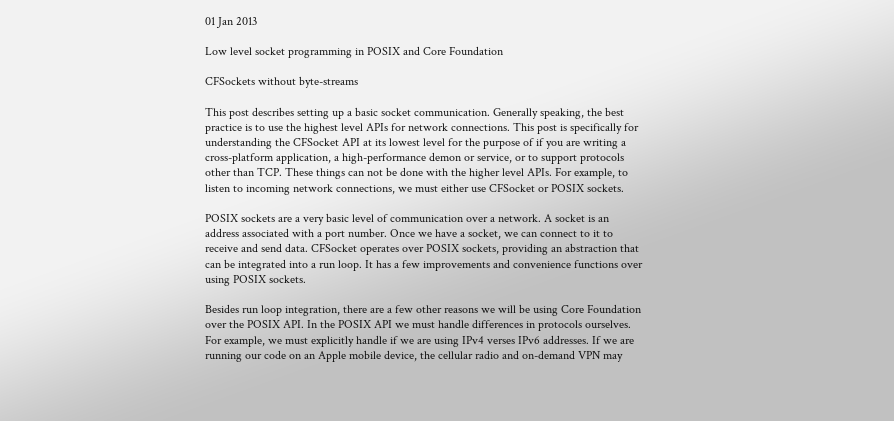01 Jan 2013

Low level socket programming in POSIX and Core Foundation

CFSockets without byte-streams

This post describes setting up a basic socket communication. Generally speaking, the best practice is to use the highest level APIs for network connections. This post is specifically for understanding the CFSocket API at its lowest level for the purpose of if you are writing a cross-platform application, a high-performance demon or service, or to support protocols other than TCP. These things can not be done with the higher level APIs. For example, to listen to incoming network connections, we must either use CFSocket or POSIX sockets.

POSIX sockets are a very basic level of communication over a network. A socket is an address associated with a port number. Once we have a socket, we can connect to it to receive and send data. CFSocket operates over POSIX sockets, providing an abstraction that can be integrated into a run loop. It has a few improvements and convenience functions over using POSIX sockets.

Besides run loop integration, there are a few other reasons we will be using Core Foundation over the POSIX API. In the POSIX API we must handle differences in protocols ourselves. For example, we must explicitly handle if we are using IPv4 verses IPv6 addresses. If we are running our code on an Apple mobile device, the cellular radio and on-demand VPN may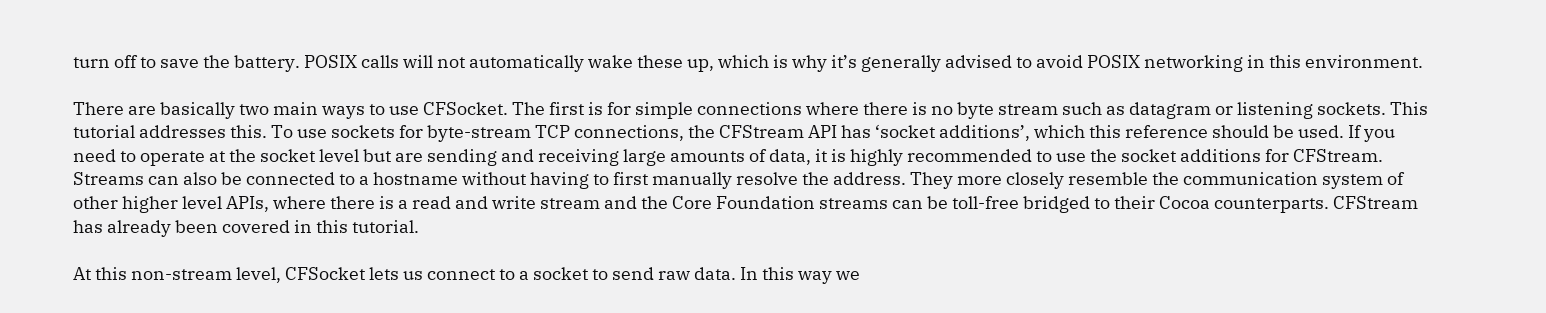turn off to save the battery. POSIX calls will not automatically wake these up, which is why it’s generally advised to avoid POSIX networking in this environment.

There are basically two main ways to use CFSocket. The first is for simple connections where there is no byte stream such as datagram or listening sockets. This tutorial addresses this. To use sockets for byte-stream TCP connections, the CFStream API has ‘socket additions’, which this reference should be used. If you need to operate at the socket level but are sending and receiving large amounts of data, it is highly recommended to use the socket additions for CFStream. Streams can also be connected to a hostname without having to first manually resolve the address. They more closely resemble the communication system of other higher level APIs, where there is a read and write stream and the Core Foundation streams can be toll-free bridged to their Cocoa counterparts. CFStream has already been covered in this tutorial.

At this non-stream level, CFSocket lets us connect to a socket to send raw data. In this way we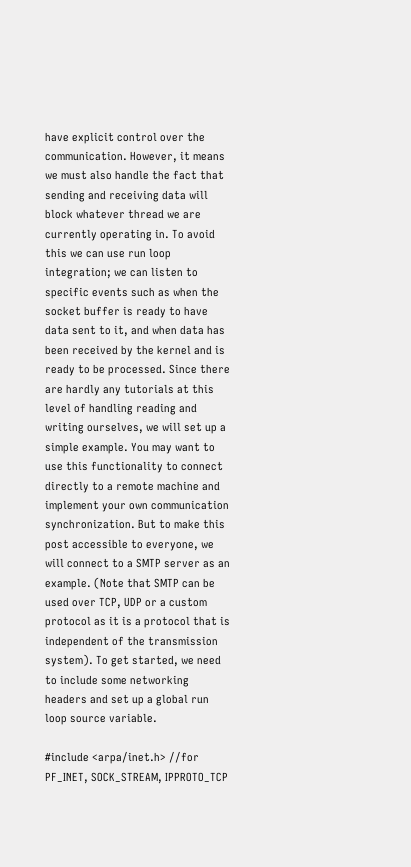have explicit control over the communication. However, it means we must also handle the fact that sending and receiving data will block whatever thread we are currently operating in. To avoid this we can use run loop integration; we can listen to specific events such as when the socket buffer is ready to have data sent to it, and when data has been received by the kernel and is ready to be processed. Since there are hardly any tutorials at this level of handling reading and writing ourselves, we will set up a simple example. You may want to use this functionality to connect directly to a remote machine and implement your own communication synchronization. But to make this post accessible to everyone, we will connect to a SMTP server as an example. (Note that SMTP can be used over TCP, UDP or a custom protocol as it is a protocol that is independent of the transmission system). To get started, we need to include some networking headers and set up a global run loop source variable.

#include <arpa/inet.h> //for PF_INET, SOCK_STREAM, IPPROTO_TCP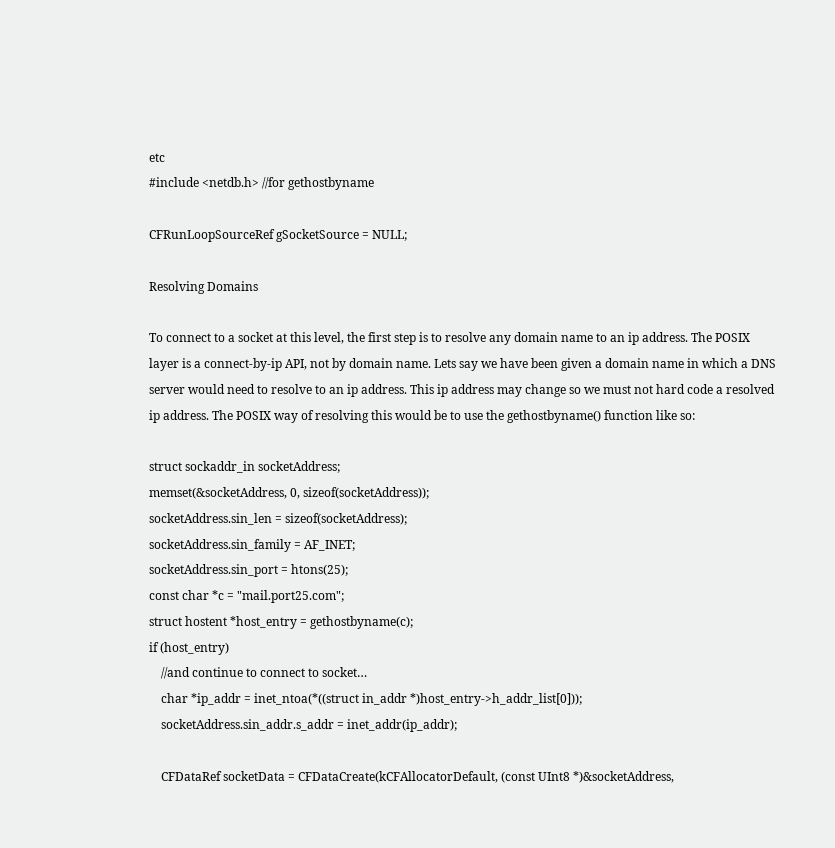etc
#include <netdb.h> //for gethostbyname

CFRunLoopSourceRef gSocketSource = NULL;

Resolving Domains

To connect to a socket at this level, the first step is to resolve any domain name to an ip address. The POSIX layer is a connect-by-ip API, not by domain name. Lets say we have been given a domain name in which a DNS server would need to resolve to an ip address. This ip address may change so we must not hard code a resolved ip address. The POSIX way of resolving this would be to use the gethostbyname() function like so:

struct sockaddr_in socketAddress;
memset(&socketAddress, 0, sizeof(socketAddress));
socketAddress.sin_len = sizeof(socketAddress);
socketAddress.sin_family = AF_INET;
socketAddress.sin_port = htons(25);
const char *c = "mail.port25.com";
struct hostent *host_entry = gethostbyname(c);
if (host_entry)
    //and continue to connect to socket…
    char *ip_addr = inet_ntoa(*((struct in_addr *)host_entry->h_addr_list[0]));
    socketAddress.sin_addr.s_addr = inet_addr(ip_addr);

    CFDataRef socketData = CFDataCreate(kCFAllocatorDefault, (const UInt8 *)&socketAddress,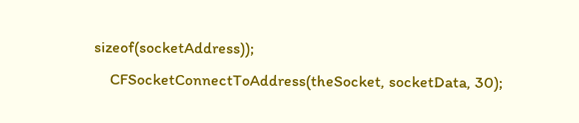sizeof(socketAddress));
    CFSocketConnectToAddress(theSocket, socketData, 30);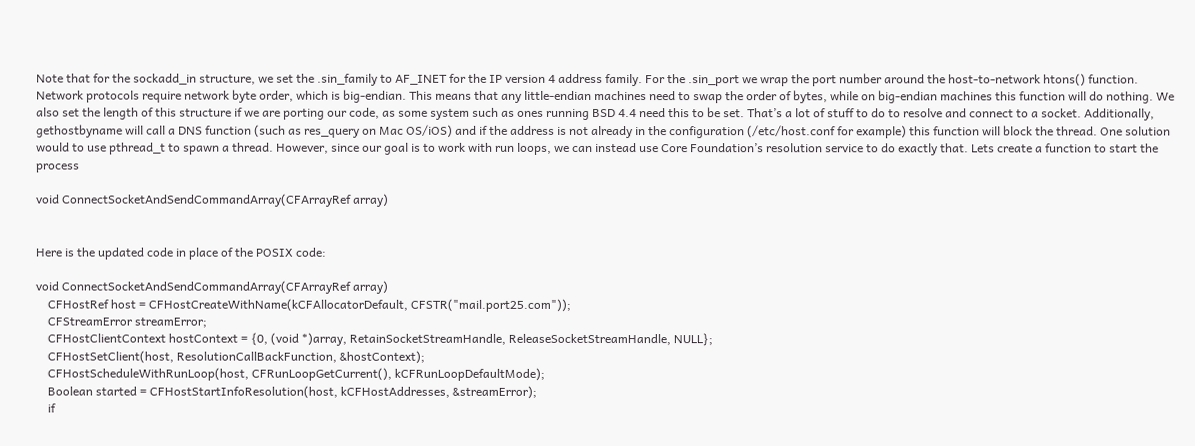Note that for the sockadd_in structure, we set the .sin_family to AF_INET for the IP version 4 address family. For the .sin_port we wrap the port number around the host-to-network htons() function. Network protocols require network byte order, which is big-endian. This means that any little-endian machines need to swap the order of bytes, while on big-endian machines this function will do nothing. We also set the length of this structure if we are porting our code, as some system such as ones running BSD 4.4 need this to be set. That’s a lot of stuff to do to resolve and connect to a socket. Additionally, gethostbyname will call a DNS function (such as res_query on Mac OS/iOS) and if the address is not already in the configuration (/etc/host.conf for example) this function will block the thread. One solution would to use pthread_t to spawn a thread. However, since our goal is to work with run loops, we can instead use Core Foundation’s resolution service to do exactly that. Lets create a function to start the process

void ConnectSocketAndSendCommandArray(CFArrayRef array)


Here is the updated code in place of the POSIX code:

void ConnectSocketAndSendCommandArray(CFArrayRef array)
    CFHostRef host = CFHostCreateWithName(kCFAllocatorDefault, CFSTR("mail.port25.com"));
    CFStreamError streamError;
    CFHostClientContext hostContext = {0, (void *)array, RetainSocketStreamHandle, ReleaseSocketStreamHandle, NULL};
    CFHostSetClient(host, ResolutionCallBackFunction, &hostContext);
    CFHostScheduleWithRunLoop(host, CFRunLoopGetCurrent(), kCFRunLoopDefaultMode);
    Boolean started = CFHostStartInfoResolution(host, kCFHostAddresses, &streamError);
    if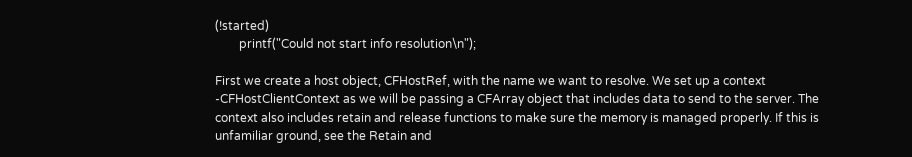(!started)
        printf("Could not start info resolution\n");

First we create a host object, CFHostRef, with the name we want to resolve. We set up a context -CFHostClientContext as we will be passing a CFArray object that includes data to send to the server. The context also includes retain and release functions to make sure the memory is managed properly. If this is unfamiliar ground, see the Retain and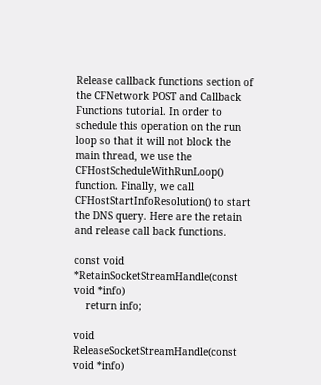Release callback functions section of the CFNetwork POST and Callback Functions tutorial. In order to schedule this operation on the run loop so that it will not block the main thread, we use the CFHostScheduleWithRunLoop() function. Finally, we call CFHostStartInfoResolution() to start the DNS query. Here are the retain and release call back functions.

const void *RetainSocketStreamHandle(const void *info)
    return info;

void ReleaseSocketStreamHandle(const void *info)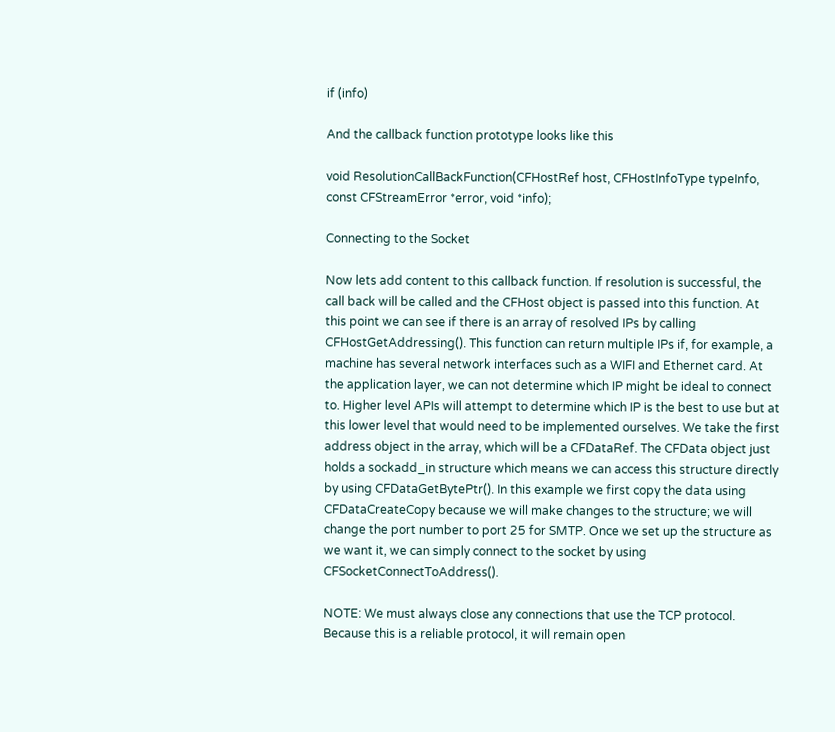if (info)

And the callback function prototype looks like this

void ResolutionCallBackFunction(CFHostRef host, CFHostInfoType typeInfo, const CFStreamError *error, void *info);

Connecting to the Socket

Now lets add content to this callback function. If resolution is successful, the call back will be called and the CFHost object is passed into this function. At this point we can see if there is an array of resolved IPs by calling CFHostGetAddressing(). This function can return multiple IPs if, for example, a machine has several network interfaces such as a WIFI and Ethernet card. At the application layer, we can not determine which IP might be ideal to connect to. Higher level APIs will attempt to determine which IP is the best to use but at this lower level that would need to be implemented ourselves. We take the first address object in the array, which will be a CFDataRef. The CFData object just holds a sockadd_in structure which means we can access this structure directly by using CFDataGetBytePtr(). In this example we first copy the data using CFDataCreateCopy because we will make changes to the structure; we will change the port number to port 25 for SMTP. Once we set up the structure as we want it, we can simply connect to the socket by using CFSocketConnectToAddress().

NOTE: We must always close any connections that use the TCP protocol. Because this is a reliable protocol, it will remain open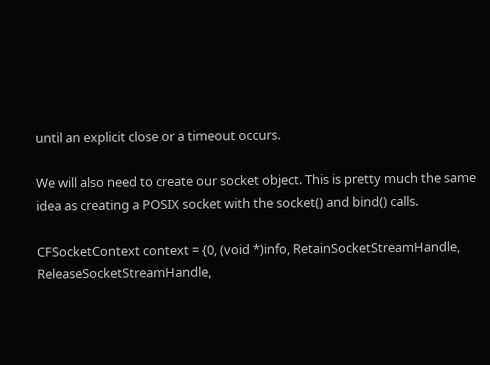until an explicit close or a timeout occurs.

We will also need to create our socket object. This is pretty much the same idea as creating a POSIX socket with the socket() and bind() calls.

CFSocketContext context = {0, (void *)info, RetainSocketStreamHandle, ReleaseSocketStreamHandle,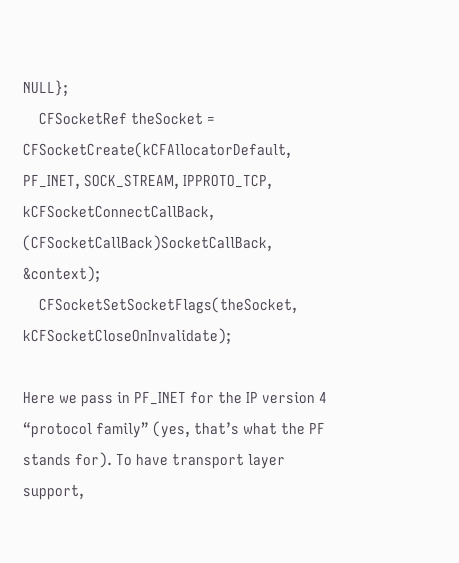NULL};
    CFSocketRef theSocket = CFSocketCreate(kCFAllocatorDefault, PF_INET, SOCK_STREAM, IPPROTO_TCP, kCFSocketConnectCallBack, (CFSocketCallBack)SocketCallBack, &context);
    CFSocketSetSocketFlags(theSocket, kCFSocketCloseOnInvalidate);

Here we pass in PF_INET for the IP version 4 “protocol family” (yes, that’s what the PF stands for). To have transport layer support,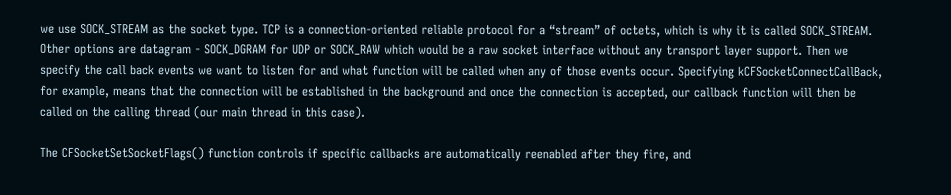we use SOCK_STREAM as the socket type. TCP is a connection-oriented reliable protocol for a “stream” of octets, which is why it is called SOCK_STREAM. Other options are datagram - SOCK_DGRAM for UDP or SOCK_RAW which would be a raw socket interface without any transport layer support. Then we specify the call back events we want to listen for and what function will be called when any of those events occur. Specifying kCFSocketConnectCallBack, for example, means that the connection will be established in the background and once the connection is accepted, our callback function will then be called on the calling thread (our main thread in this case).

The CFSocketSetSocketFlags() function controls if specific callbacks are automatically reenabled after they fire, and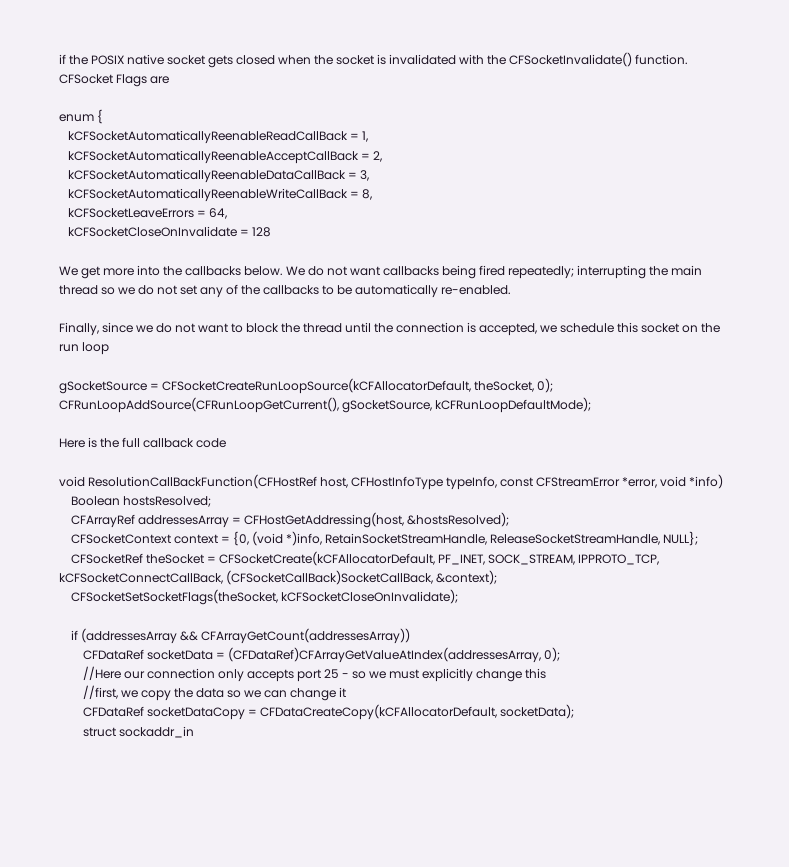if the POSIX native socket gets closed when the socket is invalidated with the CFSocketInvalidate() function. CFSocket Flags are

enum {
   kCFSocketAutomaticallyReenableReadCallBack = 1,
   kCFSocketAutomaticallyReenableAcceptCallBack = 2,
   kCFSocketAutomaticallyReenableDataCallBack = 3,
   kCFSocketAutomaticallyReenableWriteCallBack = 8,
   kCFSocketLeaveErrors = 64,
   kCFSocketCloseOnInvalidate = 128

We get more into the callbacks below. We do not want callbacks being fired repeatedly; interrupting the main thread so we do not set any of the callbacks to be automatically re-enabled.

Finally, since we do not want to block the thread until the connection is accepted, we schedule this socket on the run loop

gSocketSource = CFSocketCreateRunLoopSource(kCFAllocatorDefault, theSocket, 0);
CFRunLoopAddSource(CFRunLoopGetCurrent(), gSocketSource, kCFRunLoopDefaultMode);

Here is the full callback code

void ResolutionCallBackFunction(CFHostRef host, CFHostInfoType typeInfo, const CFStreamError *error, void *info)
    Boolean hostsResolved;
    CFArrayRef addressesArray = CFHostGetAddressing(host, &hostsResolved);
    CFSocketContext context = {0, (void *)info, RetainSocketStreamHandle, ReleaseSocketStreamHandle, NULL};
    CFSocketRef theSocket = CFSocketCreate(kCFAllocatorDefault, PF_INET, SOCK_STREAM, IPPROTO_TCP, kCFSocketConnectCallBack, (CFSocketCallBack)SocketCallBack, &context);
    CFSocketSetSocketFlags(theSocket, kCFSocketCloseOnInvalidate);

    if (addressesArray && CFArrayGetCount(addressesArray))
        CFDataRef socketData = (CFDataRef)CFArrayGetValueAtIndex(addressesArray, 0);
        //Here our connection only accepts port 25 - so we must explicitly change this
        //first, we copy the data so we can change it
        CFDataRef socketDataCopy = CFDataCreateCopy(kCFAllocatorDefault, socketData);
        struct sockaddr_in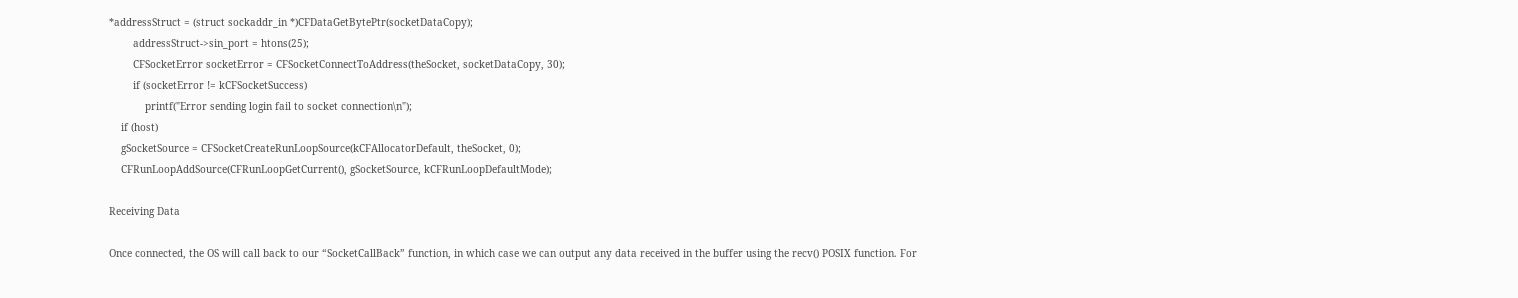*addressStruct = (struct sockaddr_in *)CFDataGetBytePtr(socketDataCopy);
        addressStruct->sin_port = htons(25);
        CFSocketError socketError = CFSocketConnectToAddress(theSocket, socketDataCopy, 30);
        if (socketError != kCFSocketSuccess)
            printf("Error sending login fail to socket connection\n");
    if (host)
    gSocketSource = CFSocketCreateRunLoopSource(kCFAllocatorDefault, theSocket, 0);
    CFRunLoopAddSource(CFRunLoopGetCurrent(), gSocketSource, kCFRunLoopDefaultMode);

Receiving Data

Once connected, the OS will call back to our “SocketCallBack” function, in which case we can output any data received in the buffer using the recv() POSIX function. For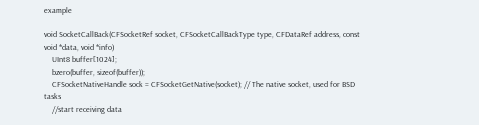example

void SocketCallBack(CFSocketRef socket, CFSocketCallBackType type, CFDataRef address, const void *data, void *info)
    UInt8 buffer[1024];
    bzero(buffer, sizeof(buffer));
    CFSocketNativeHandle sock = CFSocketGetNative(socket); // The native socket, used for BSD tasks
    //start receiving data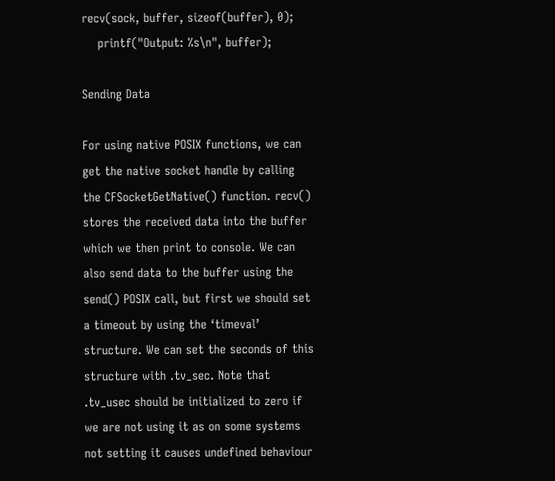recv(sock, buffer, sizeof(buffer), 0);
    printf("Output: %s\n", buffer);

Sending Data

For using native POSIX functions, we can get the native socket handle by calling the CFSocketGetNative() function. recv() stores the received data into the buffer which we then print to console. We can also send data to the buffer using the send() POSIX call, but first we should set a timeout by using the ‘timeval’ structure. We can set the seconds of this structure with .tv_sec. Note that .tv_usec should be initialized to zero if we are not using it as on some systems not setting it causes undefined behaviour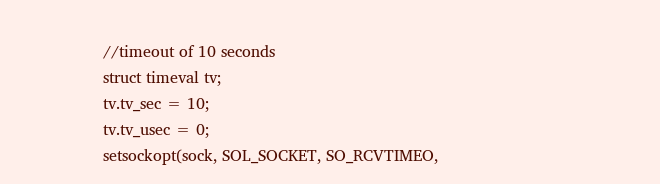//timeout of 10 seconds
struct timeval tv;
tv.tv_sec = 10;
tv.tv_usec = 0;
setsockopt(sock, SOL_SOCKET, SO_RCVTIMEO,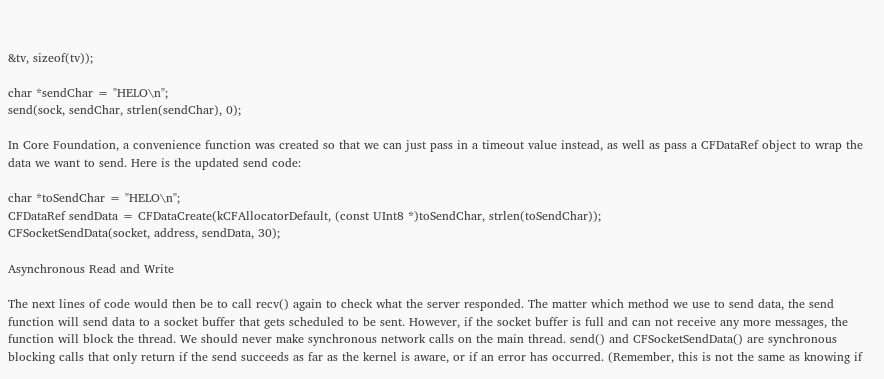&tv, sizeof(tv));

char *sendChar = "HELO\n";
send(sock, sendChar, strlen(sendChar), 0);

In Core Foundation, a convenience function was created so that we can just pass in a timeout value instead, as well as pass a CFDataRef object to wrap the data we want to send. Here is the updated send code:

char *toSendChar = "HELO\n";
CFDataRef sendData = CFDataCreate(kCFAllocatorDefault, (const UInt8 *)toSendChar, strlen(toSendChar));
CFSocketSendData(socket, address, sendData, 30);

Asynchronous Read and Write

The next lines of code would then be to call recv() again to check what the server responded. The matter which method we use to send data, the send function will send data to a socket buffer that gets scheduled to be sent. However, if the socket buffer is full and can not receive any more messages, the function will block the thread. We should never make synchronous network calls on the main thread. send() and CFSocketSendData() are synchronous blocking calls that only return if the send succeeds as far as the kernel is aware, or if an error has occurred. (Remember, this is not the same as knowing if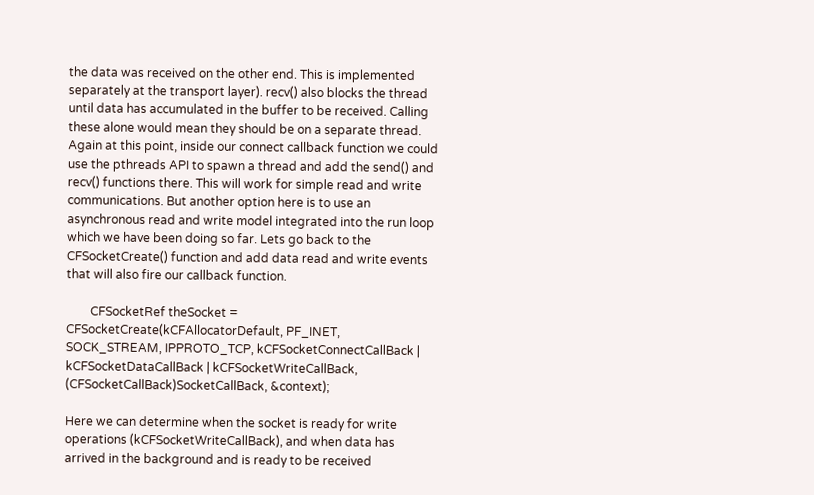the data was received on the other end. This is implemented separately at the transport layer). recv() also blocks the thread until data has accumulated in the buffer to be received. Calling these alone would mean they should be on a separate thread. Again at this point, inside our connect callback function we could use the pthreads API to spawn a thread and add the send() and recv() functions there. This will work for simple read and write communications. But another option here is to use an asynchronous read and write model integrated into the run loop which we have been doing so far. Lets go back to the CFSocketCreate() function and add data read and write events that will also fire our callback function.

        CFSocketRef theSocket = CFSocketCreate(kCFAllocatorDefault, PF_INET, SOCK_STREAM, IPPROTO_TCP, kCFSocketConnectCallBack | kCFSocketDataCallBack | kCFSocketWriteCallBack, (CFSocketCallBack)SocketCallBack, &context);

Here we can determine when the socket is ready for write operations (kCFSocketWriteCallBack), and when data has arrived in the background and is ready to be received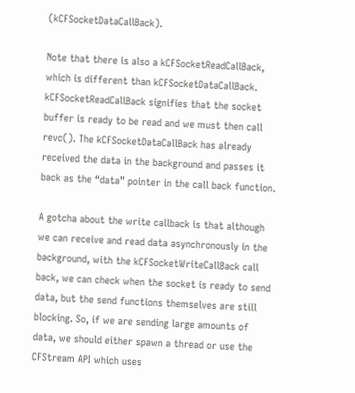(kCFSocketDataCallBack).

Note that there is also a kCFSocketReadCallBack, which is different than kCFSocketDataCallBack. kCFSocketReadCallBack signifies that the socket buffer is ready to be read and we must then call revc(). The kCFSocketDataCallBack has already received the data in the background and passes it back as the “data” pointer in the call back function.

A gotcha about the write callback is that although we can receive and read data asynchronously in the background, with the kCFSocketWriteCallBack call back, we can check when the socket is ready to send data, but the send functions themselves are still blocking. So, if we are sending large amounts of data, we should either spawn a thread or use the CFStream API which uses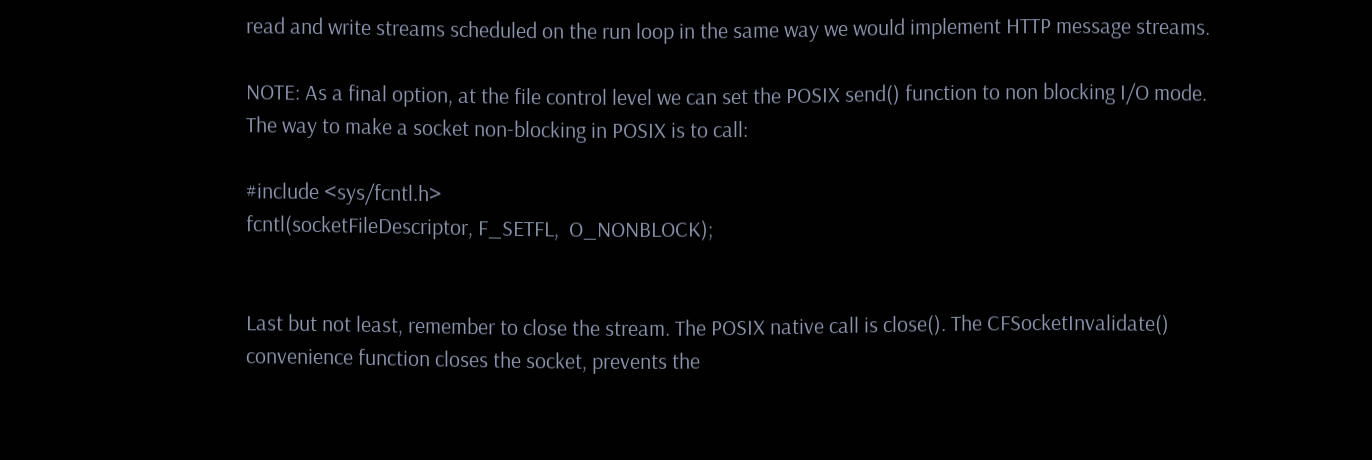read and write streams scheduled on the run loop in the same way we would implement HTTP message streams.

NOTE: As a final option, at the file control level we can set the POSIX send() function to non blocking I/O mode. The way to make a socket non-blocking in POSIX is to call:

#include <sys/fcntl.h>
fcntl(socketFileDescriptor, F_SETFL,  O_NONBLOCK);


Last but not least, remember to close the stream. The POSIX native call is close(). The CFSocketInvalidate() convenience function closes the socket, prevents the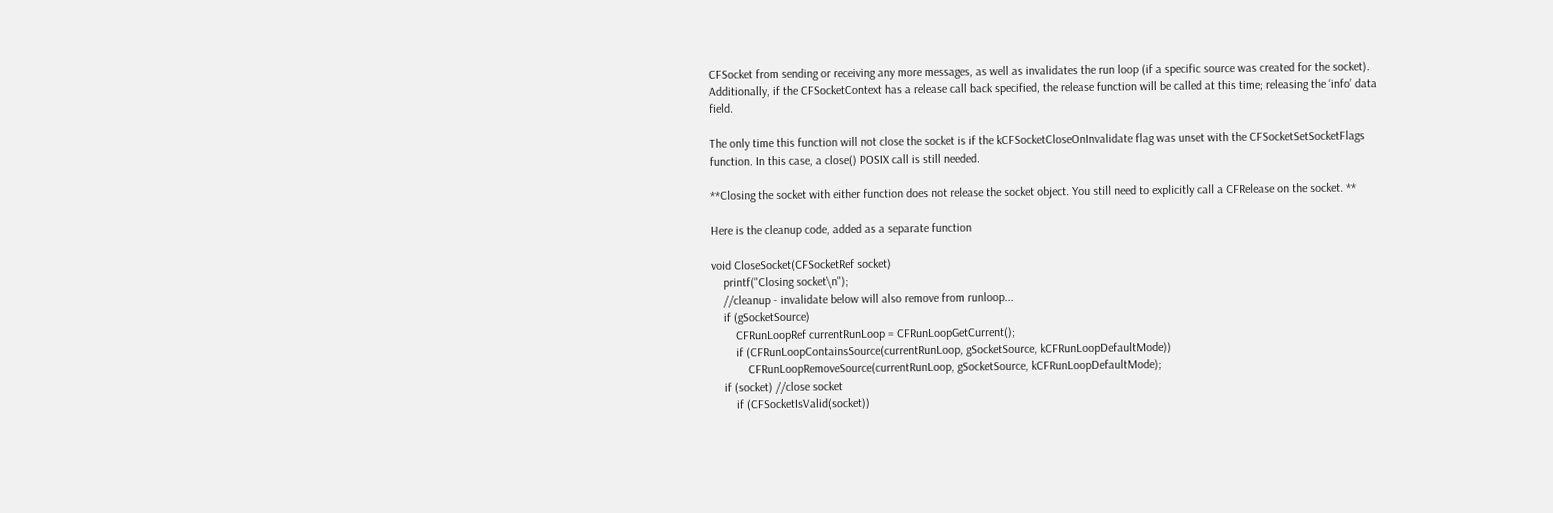CFSocket from sending or receiving any more messages, as well as invalidates the run loop (if a specific source was created for the socket). Additionally, if the CFSocketContext has a release call back specified, the release function will be called at this time; releasing the ‘info’ data field.

The only time this function will not close the socket is if the kCFSocketCloseOnInvalidate flag was unset with the CFSocketSetSocketFlags function. In this case, a close() POSIX call is still needed.

**Closing the socket with either function does not release the socket object. You still need to explicitly call a CFRelease on the socket. **

Here is the cleanup code, added as a separate function

void CloseSocket(CFSocketRef socket)
    printf("Closing socket\n");
    //cleanup - invalidate below will also remove from runloop...
    if (gSocketSource)
        CFRunLoopRef currentRunLoop = CFRunLoopGetCurrent();
        if (CFRunLoopContainsSource(currentRunLoop, gSocketSource, kCFRunLoopDefaultMode))
            CFRunLoopRemoveSource(currentRunLoop, gSocketSource, kCFRunLoopDefaultMode);
    if (socket) //close socket
        if (CFSocketIsValid(socket))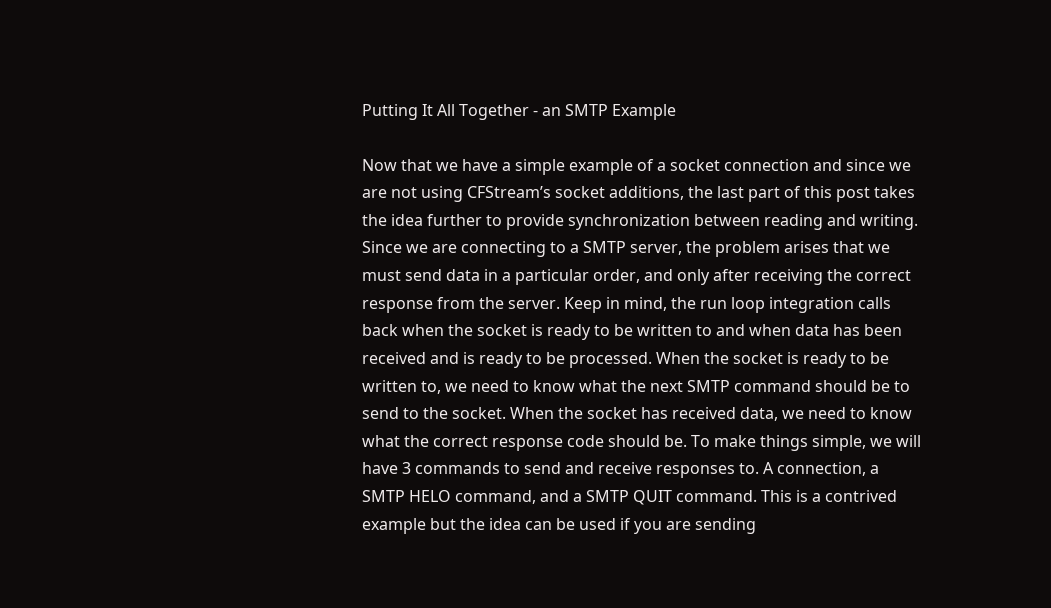Putting It All Together - an SMTP Example

Now that we have a simple example of a socket connection and since we are not using CFStream’s socket additions, the last part of this post takes the idea further to provide synchronization between reading and writing. Since we are connecting to a SMTP server, the problem arises that we must send data in a particular order, and only after receiving the correct response from the server. Keep in mind, the run loop integration calls back when the socket is ready to be written to and when data has been received and is ready to be processed. When the socket is ready to be written to, we need to know what the next SMTP command should be to send to the socket. When the socket has received data, we need to know what the correct response code should be. To make things simple, we will have 3 commands to send and receive responses to. A connection, a SMTP HELO command, and a SMTP QUIT command. This is a contrived example but the idea can be used if you are sending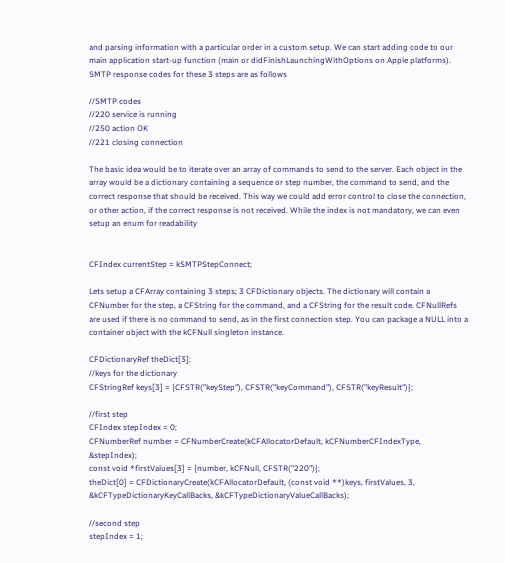and parsing information with a particular order in a custom setup. We can start adding code to our main application start-up function (main or didFinishLaunchingWithOptions on Apple platforms). SMTP response codes for these 3 steps are as follows

//SMTP codes
//220 service is running
//250 action OK
//221 closing connection

The basic idea would be to iterate over an array of commands to send to the server. Each object in the array would be a dictionary containing a sequence or step number, the command to send, and the correct response that should be received. This way we could add error control to close the connection, or other action, if the correct response is not received. While the index is not mandatory, we can even setup an enum for readability


CFIndex currentStep = kSMTPStepConnect;

Lets setup a CFArray containing 3 steps; 3 CFDictionary objects. The dictionary will contain a CFNumber for the step, a CFString for the command, and a CFString for the result code. CFNullRefs are used if there is no command to send, as in the first connection step. You can package a NULL into a container object with the kCFNull singleton instance.

CFDictionaryRef theDict[3];
//keys for the dictionary
CFStringRef keys[3] = {CFSTR("keyStep"), CFSTR("keyCommand"), CFSTR("keyResult")};

//first step
CFIndex stepIndex = 0;
CFNumberRef number = CFNumberCreate(kCFAllocatorDefault, kCFNumberCFIndexType, &stepIndex);
const void *firstValues[3] = {number, kCFNull, CFSTR("220")};
theDict[0] = CFDictionaryCreate(kCFAllocatorDefault, (const void **)keys, firstValues, 3, &kCFTypeDictionaryKeyCallBacks, &kCFTypeDictionaryValueCallBacks);

//second step
stepIndex = 1;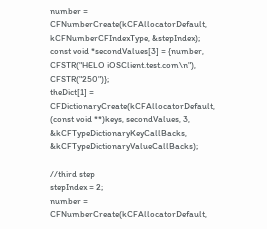number = CFNumberCreate(kCFAllocatorDefault, kCFNumberCFIndexType, &stepIndex);
const void *secondValues[3] = {number, CFSTR("HELO iOSClient.test.com\n"), CFSTR("250")};
theDict[1] = CFDictionaryCreate(kCFAllocatorDefault, (const void **)keys, secondValues, 3, &kCFTypeDictionaryKeyCallBacks, &kCFTypeDictionaryValueCallBacks);

//third step
stepIndex = 2;
number = CFNumberCreate(kCFAllocatorDefault,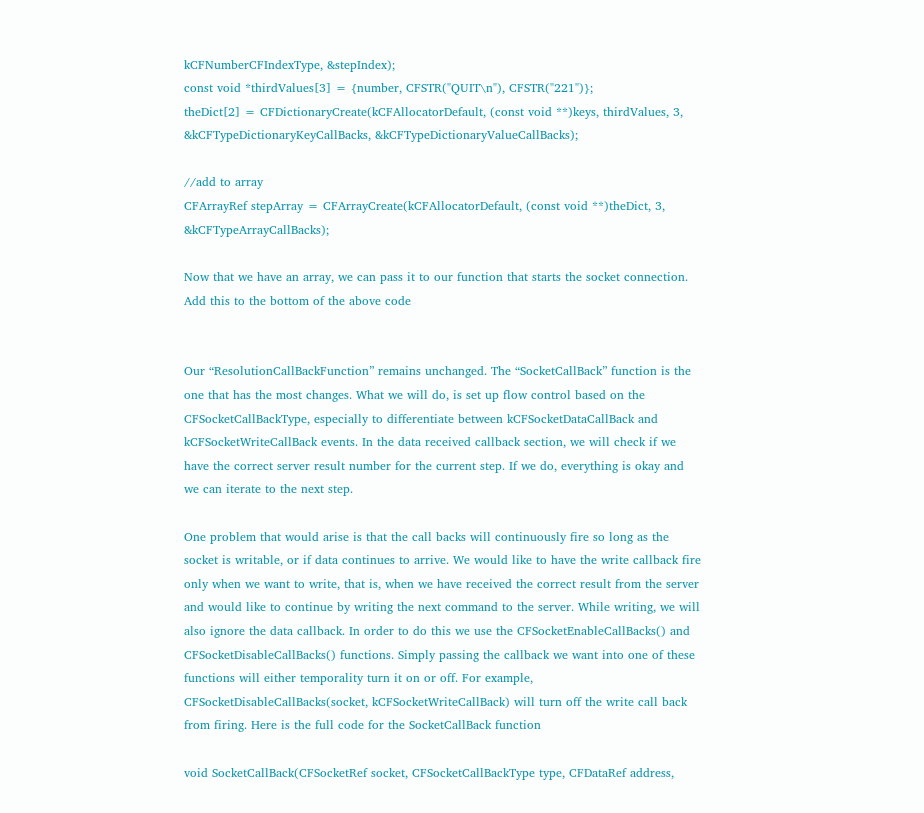kCFNumberCFIndexType, &stepIndex);
const void *thirdValues[3] = {number, CFSTR("QUIT\n"), CFSTR("221")};
theDict[2] = CFDictionaryCreate(kCFAllocatorDefault, (const void **)keys, thirdValues, 3, &kCFTypeDictionaryKeyCallBacks, &kCFTypeDictionaryValueCallBacks);

//add to array
CFArrayRef stepArray = CFArrayCreate(kCFAllocatorDefault, (const void **)theDict, 3, &kCFTypeArrayCallBacks);

Now that we have an array, we can pass it to our function that starts the socket connection. Add this to the bottom of the above code


Our “ResolutionCallBackFunction” remains unchanged. The “SocketCallBack” function is the one that has the most changes. What we will do, is set up flow control based on the CFSocketCallBackType, especially to differentiate between kCFSocketDataCallBack and kCFSocketWriteCallBack events. In the data received callback section, we will check if we have the correct server result number for the current step. If we do, everything is okay and we can iterate to the next step.

One problem that would arise is that the call backs will continuously fire so long as the socket is writable, or if data continues to arrive. We would like to have the write callback fire only when we want to write, that is, when we have received the correct result from the server and would like to continue by writing the next command to the server. While writing, we will also ignore the data callback. In order to do this we use the CFSocketEnableCallBacks() and CFSocketDisableCallBacks() functions. Simply passing the callback we want into one of these functions will either temporality turn it on or off. For example, CFSocketDisableCallBacks(socket, kCFSocketWriteCallBack) will turn off the write call back from firing. Here is the full code for the SocketCallBack function

void SocketCallBack(CFSocketRef socket, CFSocketCallBackType type, CFDataRef address,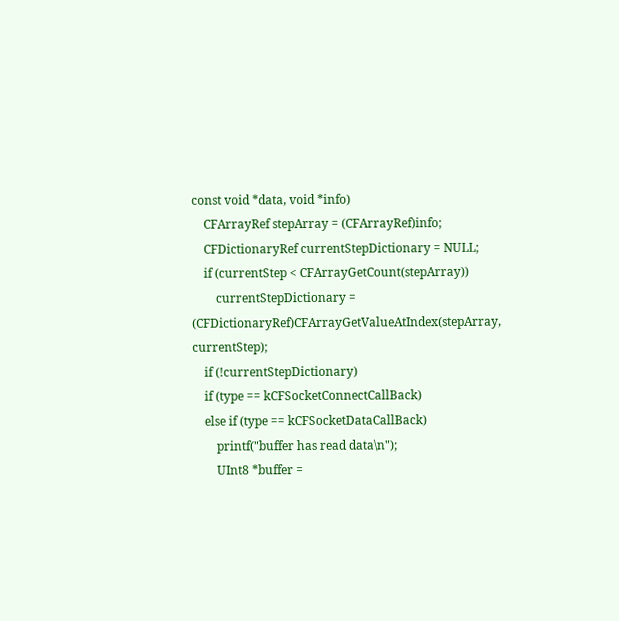const void *data, void *info)
    CFArrayRef stepArray = (CFArrayRef)info;
    CFDictionaryRef currentStepDictionary = NULL;
    if (currentStep < CFArrayGetCount(stepArray))
        currentStepDictionary = (CFDictionaryRef)CFArrayGetValueAtIndex(stepArray, currentStep);
    if (!currentStepDictionary)
    if (type == kCFSocketConnectCallBack)
    else if (type == kCFSocketDataCallBack)
        printf("buffer has read data\n");
        UInt8 *buffer =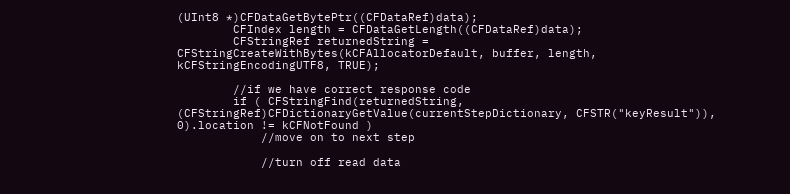(UInt8 *)CFDataGetBytePtr((CFDataRef)data);
        CFIndex length = CFDataGetLength((CFDataRef)data);
        CFStringRef returnedString = CFStringCreateWithBytes(kCFAllocatorDefault, buffer, length, kCFStringEncodingUTF8, TRUE);

        //if we have correct response code
        if ( CFStringFind(returnedString, (CFStringRef)CFDictionaryGetValue(currentStepDictionary, CFSTR("keyResult")), 0).location != kCFNotFound )
            //move on to next step

            //turn off read data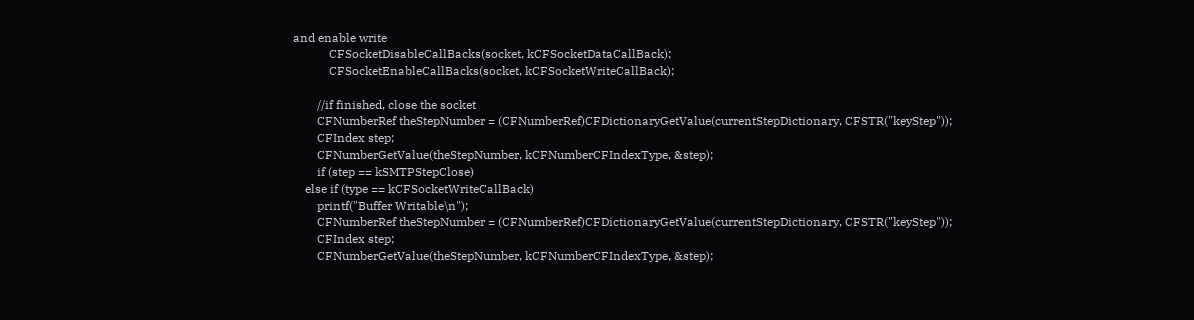and enable write
            CFSocketDisableCallBacks(socket, kCFSocketDataCallBack);
            CFSocketEnableCallBacks(socket, kCFSocketWriteCallBack);

        //if finished, close the socket
        CFNumberRef theStepNumber = (CFNumberRef)CFDictionaryGetValue(currentStepDictionary, CFSTR("keyStep"));
        CFIndex step;
        CFNumberGetValue(theStepNumber, kCFNumberCFIndexType, &step);
        if (step == kSMTPStepClose)
    else if (type == kCFSocketWriteCallBack)
        printf("Buffer Writable\n");
        CFNumberRef theStepNumber = (CFNumberRef)CFDictionaryGetValue(currentStepDictionary, CFSTR("keyStep"));
        CFIndex step;
        CFNumberGetValue(theStepNumber, kCFNumberCFIndexType, &step);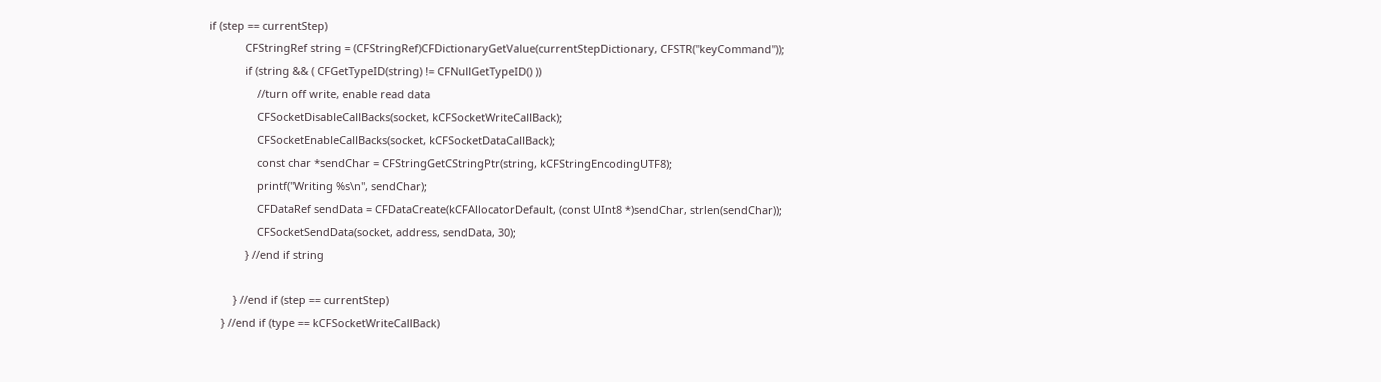if (step == currentStep)
            CFStringRef string = (CFStringRef)CFDictionaryGetValue(currentStepDictionary, CFSTR("keyCommand"));
            if (string && ( CFGetTypeID(string) != CFNullGetTypeID() ))
                //turn off write, enable read data
                CFSocketDisableCallBacks(socket, kCFSocketWriteCallBack);
                CFSocketEnableCallBacks(socket, kCFSocketDataCallBack);
                const char *sendChar = CFStringGetCStringPtr(string, kCFStringEncodingUTF8);
                printf("Writing %s\n", sendChar);
                CFDataRef sendData = CFDataCreate(kCFAllocatorDefault, (const UInt8 *)sendChar, strlen(sendChar));
                CFSocketSendData(socket, address, sendData, 30);
            } //end if string

        } //end if (step == currentStep)
    } //end if (type == kCFSocketWriteCallBack)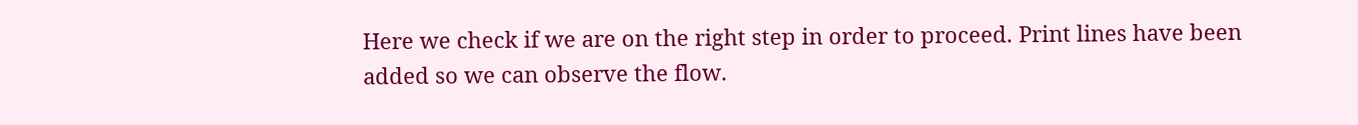Here we check if we are on the right step in order to proceed. Print lines have been added so we can observe the flow.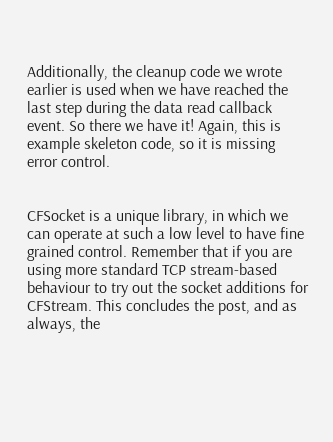Additionally, the cleanup code we wrote earlier is used when we have reached the last step during the data read callback event. So there we have it! Again, this is example skeleton code, so it is missing error control.


CFSocket is a unique library, in which we can operate at such a low level to have fine grained control. Remember that if you are using more standard TCP stream-based behaviour to try out the socket additions for CFStream. This concludes the post, and as always, the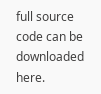full source code can be downloaded here.